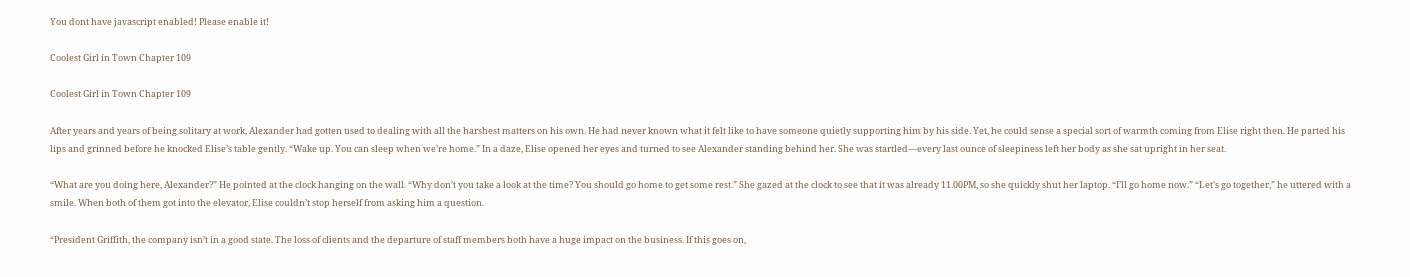You dont have javascript enabled! Please enable it!

Coolest Girl in Town Chapter 109

Coolest Girl in Town Chapter 109

After years and years of being solitary at work, Alexander had gotten used to dealing with all the harshest matters on his own. He had never known what it felt like to have someone quietly supporting him by his side. Yet, he could sense a special sort of warmth coming from Elise right then. He parted his lips and grinned before he knocked Elise’s table gently. “Wake up. You can sleep when we’re home.” In a daze, Elise opened her eyes and turned to see Alexander standing behind her. She was startled—every last ounce of sleepiness left her body as she sat upright in her seat.

“What are you doing here, Alexander?” He pointed at the clock hanging on the wall. “Why don’t you take a look at the time? You should go home to get some rest.” She gazed at the clock to see that it was already 11.00PM, so she quickly shut her laptop. “I’ll go home now.” “Let’s go together,” he uttered with a smile. When both of them got into the elevator, Elise couldn’t stop herself from asking him a question.

“President Griffith, the company isn’t in a good state. The loss of clients and the departure of staff members both have a huge impact on the business. If this goes on,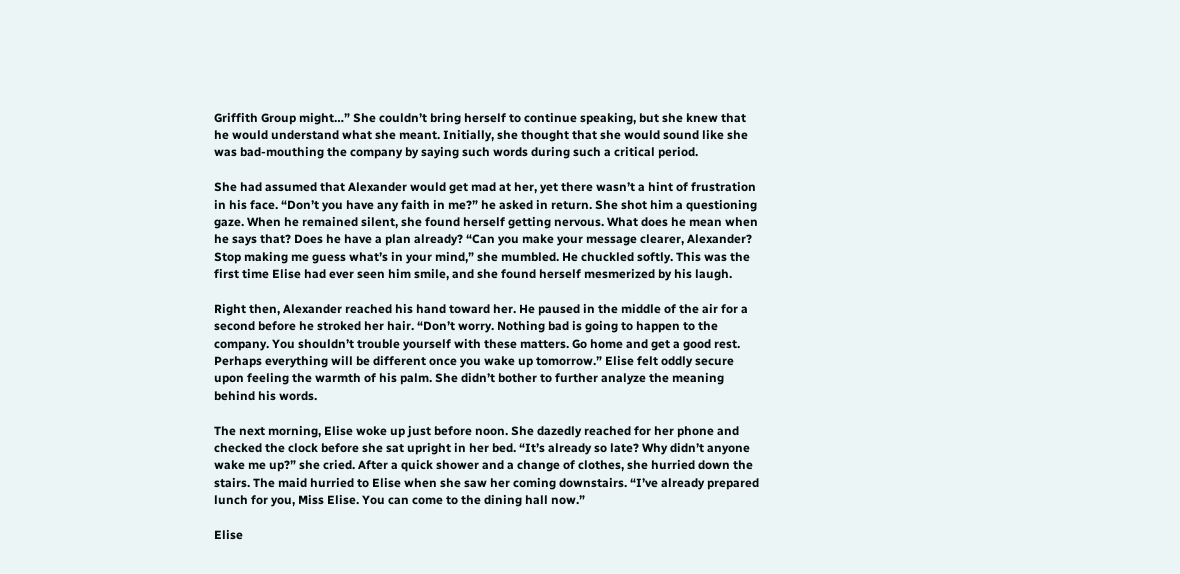Griffith Group might…” She couldn’t bring herself to continue speaking, but she knew that he would understand what she meant. Initially, she thought that she would sound like she was bad-mouthing the company by saying such words during such a critical period.

She had assumed that Alexander would get mad at her, yet there wasn’t a hint of frustration in his face. “Don’t you have any faith in me?” he asked in return. She shot him a questioning gaze. When he remained silent, she found herself getting nervous. What does he mean when he says that? Does he have a plan already? “Can you make your message clearer, Alexander? Stop making me guess what’s in your mind,” she mumbled. He chuckled softly. This was the first time Elise had ever seen him smile, and she found herself mesmerized by his laugh.

Right then, Alexander reached his hand toward her. He paused in the middle of the air for a second before he stroked her hair. “Don’t worry. Nothing bad is going to happen to the company. You shouldn’t trouble yourself with these matters. Go home and get a good rest. Perhaps everything will be different once you wake up tomorrow.” Elise felt oddly secure upon feeling the warmth of his palm. She didn’t bother to further analyze the meaning behind his words.

The next morning, Elise woke up just before noon. She dazedly reached for her phone and checked the clock before she sat upright in her bed. “It’s already so late? Why didn’t anyone wake me up?” she cried. After a quick shower and a change of clothes, she hurried down the stairs. The maid hurried to Elise when she saw her coming downstairs. “I’ve already prepared lunch for you, Miss Elise. You can come to the dining hall now.”

Elise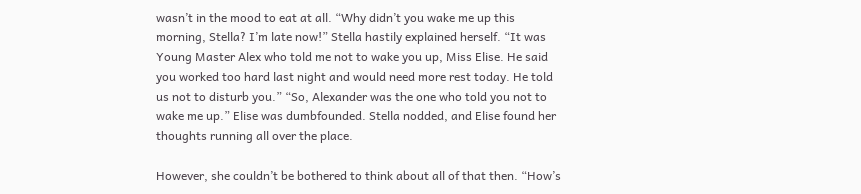wasn’t in the mood to eat at all. “Why didn’t you wake me up this morning, Stella? I’m late now!” Stella hastily explained herself. “It was Young Master Alex who told me not to wake you up, Miss Elise. He said you worked too hard last night and would need more rest today. He told us not to disturb you.” “So, Alexander was the one who told you not to wake me up.” Elise was dumbfounded. Stella nodded, and Elise found her thoughts running all over the place.

However, she couldn’t be bothered to think about all of that then. “How’s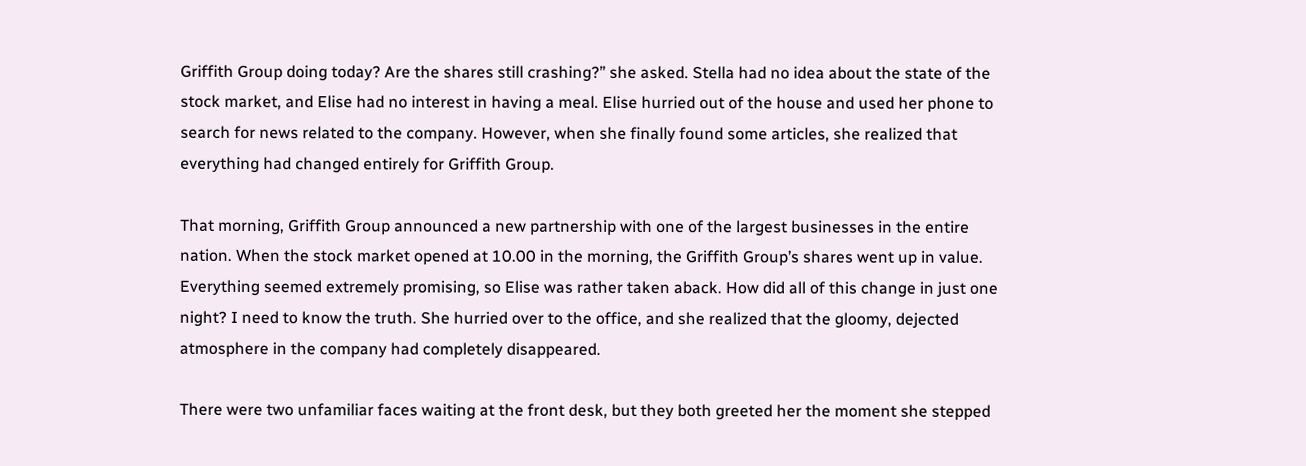Griffith Group doing today? Are the shares still crashing?” she asked. Stella had no idea about the state of the stock market, and Elise had no interest in having a meal. Elise hurried out of the house and used her phone to search for news related to the company. However, when she finally found some articles, she realized that everything had changed entirely for Griffith Group.

That morning, Griffith Group announced a new partnership with one of the largest businesses in the entire nation. When the stock market opened at 10.00 in the morning, the Griffith Group’s shares went up in value. Everything seemed extremely promising, so Elise was rather taken aback. How did all of this change in just one night? I need to know the truth. She hurried over to the office, and she realized that the gloomy, dejected atmosphere in the company had completely disappeared.

There were two unfamiliar faces waiting at the front desk, but they both greeted her the moment she stepped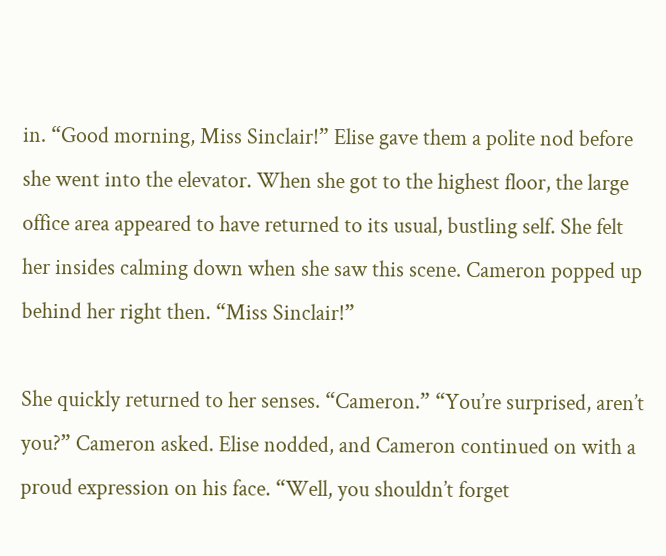in. “Good morning, Miss Sinclair!” Elise gave them a polite nod before she went into the elevator. When she got to the highest floor, the large office area appeared to have returned to its usual, bustling self. She felt her insides calming down when she saw this scene. Cameron popped up behind her right then. “Miss Sinclair!”

She quickly returned to her senses. “Cameron.” “You’re surprised, aren’t you?” Cameron asked. Elise nodded, and Cameron continued on with a proud expression on his face. “Well, you shouldn’t forget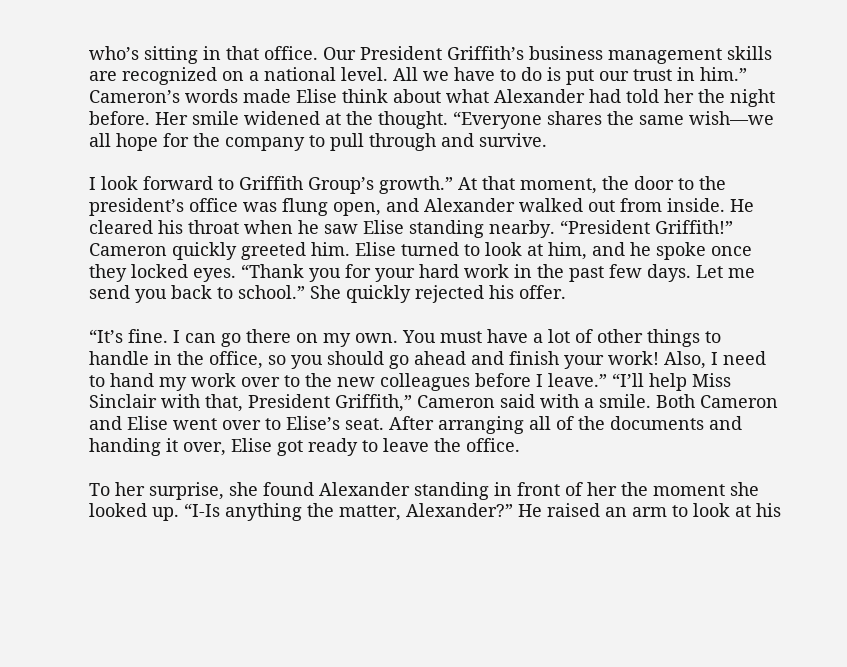who’s sitting in that office. Our President Griffith’s business management skills are recognized on a national level. All we have to do is put our trust in him.” Cameron’s words made Elise think about what Alexander had told her the night before. Her smile widened at the thought. “Everyone shares the same wish—we all hope for the company to pull through and survive.

I look forward to Griffith Group’s growth.” At that moment, the door to the president’s office was flung open, and Alexander walked out from inside. He cleared his throat when he saw Elise standing nearby. “President Griffith!” Cameron quickly greeted him. Elise turned to look at him, and he spoke once they locked eyes. “Thank you for your hard work in the past few days. Let me send you back to school.” She quickly rejected his offer.

“It’s fine. I can go there on my own. You must have a lot of other things to handle in the office, so you should go ahead and finish your work! Also, I need to hand my work over to the new colleagues before I leave.” “I’ll help Miss Sinclair with that, President Griffith,” Cameron said with a smile. Both Cameron and Elise went over to Elise’s seat. After arranging all of the documents and handing it over, Elise got ready to leave the office.

To her surprise, she found Alexander standing in front of her the moment she looked up. “I-Is anything the matter, Alexander?” He raised an arm to look at his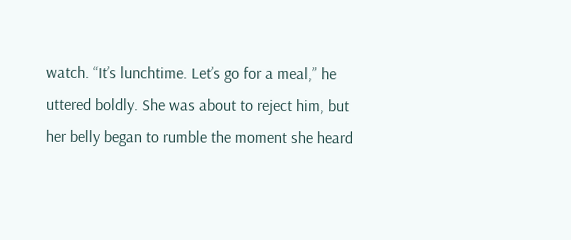watch. “It’s lunchtime. Let’s go for a meal,” he uttered boldly. She was about to reject him, but her belly began to rumble the moment she heard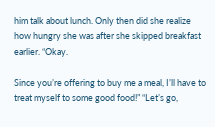him talk about lunch. Only then did she realize how hungry she was after she skipped breakfast earlier. “Okay.

Since you’re offering to buy me a meal, I’ll have to treat myself to some good food!” “Let’s go,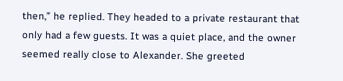then,” he replied. They headed to a private restaurant that only had a few guests. It was a quiet place, and the owner seemed really close to Alexander. She greeted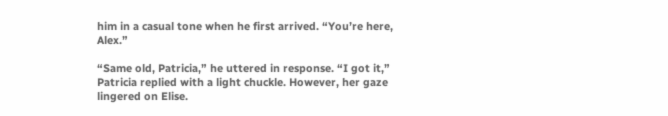him in a casual tone when he first arrived. “You’re here, Alex.”

“Same old, Patricia,” he uttered in response. “I got it,” Patricia replied with a light chuckle. However, her gaze lingered on Elise.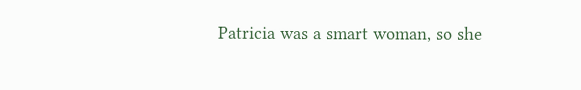Patricia was a smart woman, so she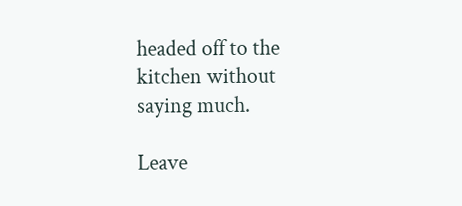headed off to the kitchen without saying much.

Leave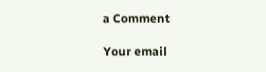a Comment

Your email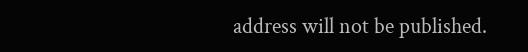address will not be published.